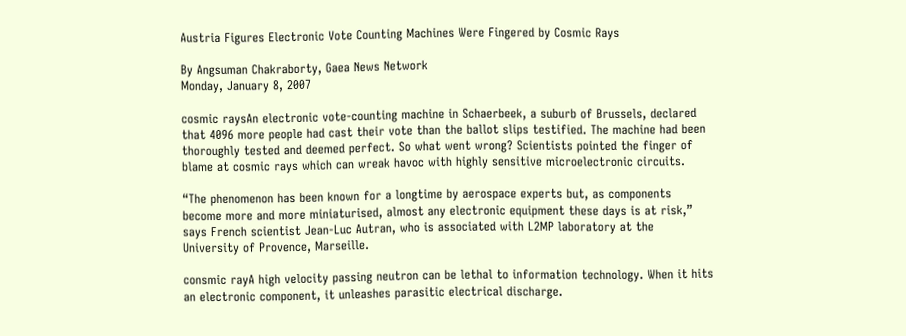Austria Figures Electronic Vote Counting Machines Were Fingered by Cosmic Rays

By Angsuman Chakraborty, Gaea News Network
Monday, January 8, 2007

cosmic raysAn electronic vote-counting machine in Schaerbeek, a suburb of Brussels, declared that 4096 more people had cast their vote than the ballot slips testified. The machine had been thoroughly tested and deemed perfect. So what went wrong? Scientists pointed the finger of blame at cosmic rays which can wreak havoc with highly sensitive microelectronic circuits.

“The phenomenon has been known for a longtime by aerospace experts but, as components become more and more miniaturised, almost any electronic equipment these days is at risk,” says French scientist Jean-Luc Autran, who is associated with L2MP laboratory at the University of Provence, Marseille.

consmic rayA high velocity passing neutron can be lethal to information technology. When it hits an electronic component, it unleashes parasitic electrical discharge.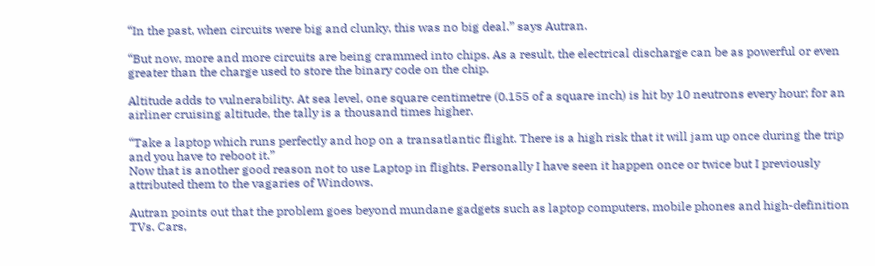“In the past, when circuits were big and clunky, this was no big deal.” says Autran.

“But now, more and more circuits are being crammed into chips. As a result, the electrical discharge can be as powerful or even greater than the charge used to store the binary code on the chip.

Altitude adds to vulnerability. At sea level, one square centimetre (0.155 of a square inch) is hit by 10 neutrons every hour; for an airliner cruising altitude, the tally is a thousand times higher.

“Take a laptop which runs perfectly and hop on a transatlantic flight. There is a high risk that it will jam up once during the trip and you have to reboot it.”
Now that is another good reason not to use Laptop in flights. Personally I have seen it happen once or twice but I previously attributed them to the vagaries of Windows.

Autran points out that the problem goes beyond mundane gadgets such as laptop computers, mobile phones and high-definition TVs. Cars,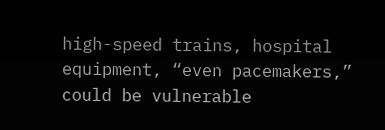high-speed trains, hospital equipment, “even pacemakers,” could be vulnerable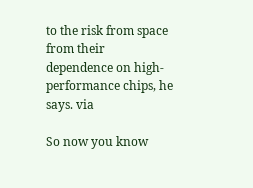to the risk from space from their dependence on high-performance chips, he says. via

So now you know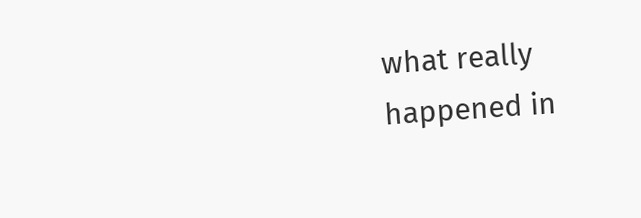what really happened in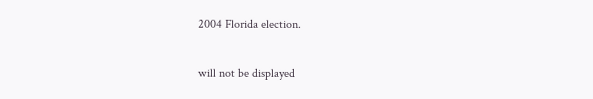2004 Florida election.

will not be displayed